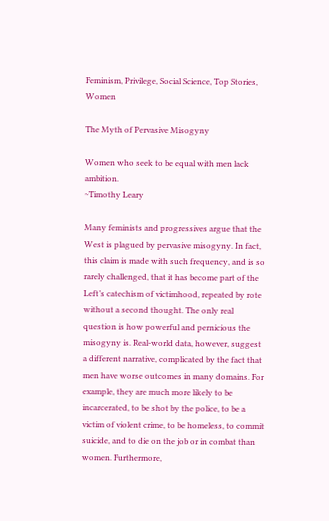Feminism, Privilege, Social Science, Top Stories, Women

The Myth of Pervasive Misogyny

Women who seek to be equal with men lack ambition.
~Timothy Leary

Many feminists and progressives argue that the West is plagued by pervasive misogyny. In fact, this claim is made with such frequency, and is so rarely challenged, that it has become part of the Left’s catechism of victimhood, repeated by rote without a second thought. The only real question is how powerful and pernicious the misogyny is. Real-world data, however, suggest a different narrative, complicated by the fact that men have worse outcomes in many domains. For example, they are much more likely to be incarcerated, to be shot by the police, to be a victim of violent crime, to be homeless, to commit suicide, and to die on the job or in combat than women. Furthermore,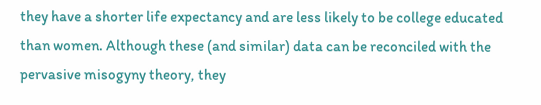they have a shorter life expectancy and are less likely to be college educated than women. Although these (and similar) data can be reconciled with the pervasive misogyny theory, they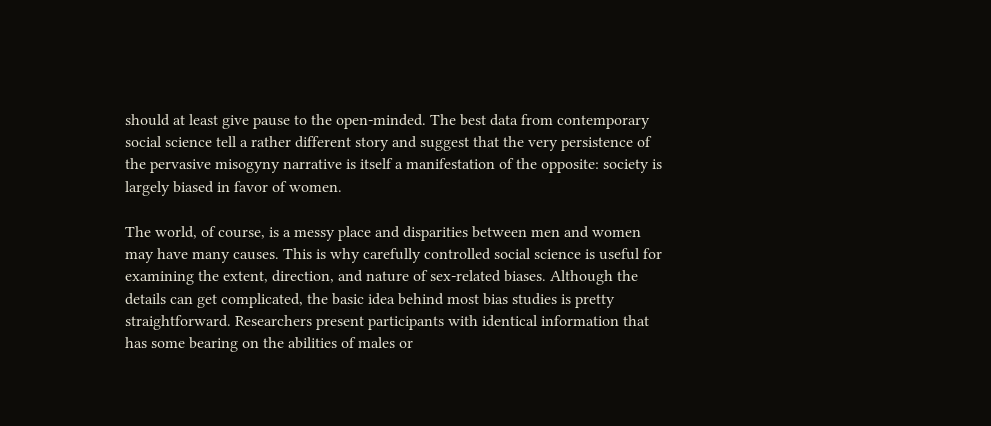should at least give pause to the open-minded. The best data from contemporary social science tell a rather different story and suggest that the very persistence of the pervasive misogyny narrative is itself a manifestation of the opposite: society is largely biased in favor of women.

The world, of course, is a messy place and disparities between men and women may have many causes. This is why carefully controlled social science is useful for examining the extent, direction, and nature of sex-related biases. Although the details can get complicated, the basic idea behind most bias studies is pretty straightforward. Researchers present participants with identical information that has some bearing on the abilities of males or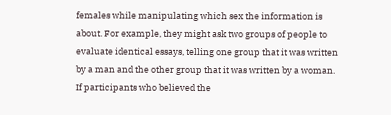females while manipulating which sex the information is about. For example, they might ask two groups of people to evaluate identical essays, telling one group that it was written by a man and the other group that it was written by a woman. If participants who believed the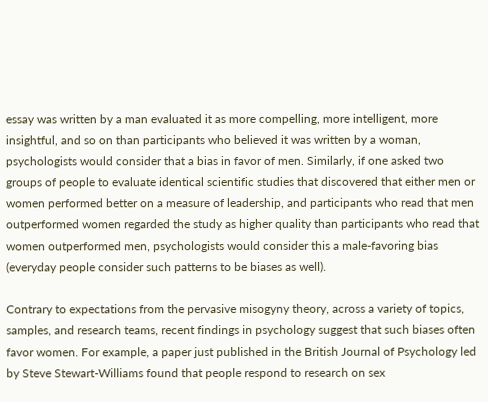essay was written by a man evaluated it as more compelling, more intelligent, more insightful, and so on than participants who believed it was written by a woman, psychologists would consider that a bias in favor of men. Similarly, if one asked two groups of people to evaluate identical scientific studies that discovered that either men or women performed better on a measure of leadership, and participants who read that men outperformed women regarded the study as higher quality than participants who read that women outperformed men, psychologists would consider this a male-favoring bias (everyday people consider such patterns to be biases as well).

Contrary to expectations from the pervasive misogyny theory, across a variety of topics, samples, and research teams, recent findings in psychology suggest that such biases often favor women. For example, a paper just published in the British Journal of Psychology led by Steve Stewart-Williams found that people respond to research on sex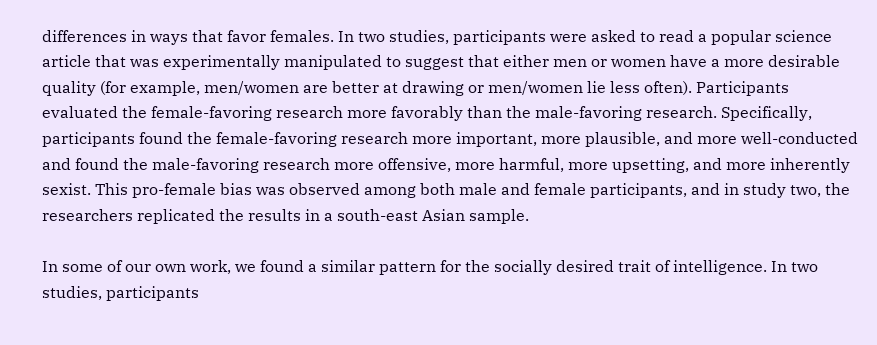differences in ways that favor females. In two studies, participants were asked to read a popular science article that was experimentally manipulated to suggest that either men or women have a more desirable quality (for example, men/women are better at drawing or men/women lie less often). Participants evaluated the female-favoring research more favorably than the male-favoring research. Specifically, participants found the female-favoring research more important, more plausible, and more well-conducted and found the male-favoring research more offensive, more harmful, more upsetting, and more inherently sexist. This pro-female bias was observed among both male and female participants, and in study two, the researchers replicated the results in a south-east Asian sample.

In some of our own work, we found a similar pattern for the socially desired trait of intelligence. In two studies, participants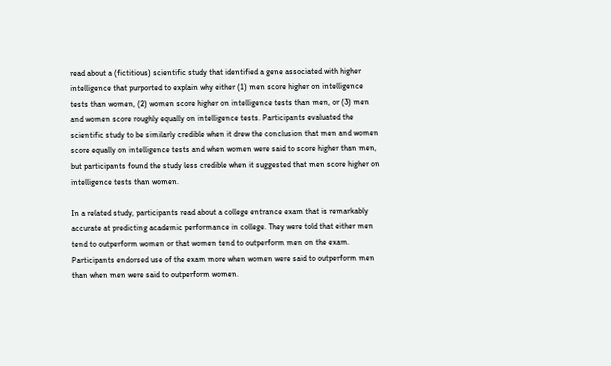read about a (fictitious) scientific study that identified a gene associated with higher intelligence that purported to explain why either (1) men score higher on intelligence tests than women, (2) women score higher on intelligence tests than men, or (3) men and women score roughly equally on intelligence tests. Participants evaluated the scientific study to be similarly credible when it drew the conclusion that men and women score equally on intelligence tests and when women were said to score higher than men, but participants found the study less credible when it suggested that men score higher on intelligence tests than women.

In a related study, participants read about a college entrance exam that is remarkably accurate at predicting academic performance in college. They were told that either men tend to outperform women or that women tend to outperform men on the exam. Participants endorsed use of the exam more when women were said to outperform men than when men were said to outperform women.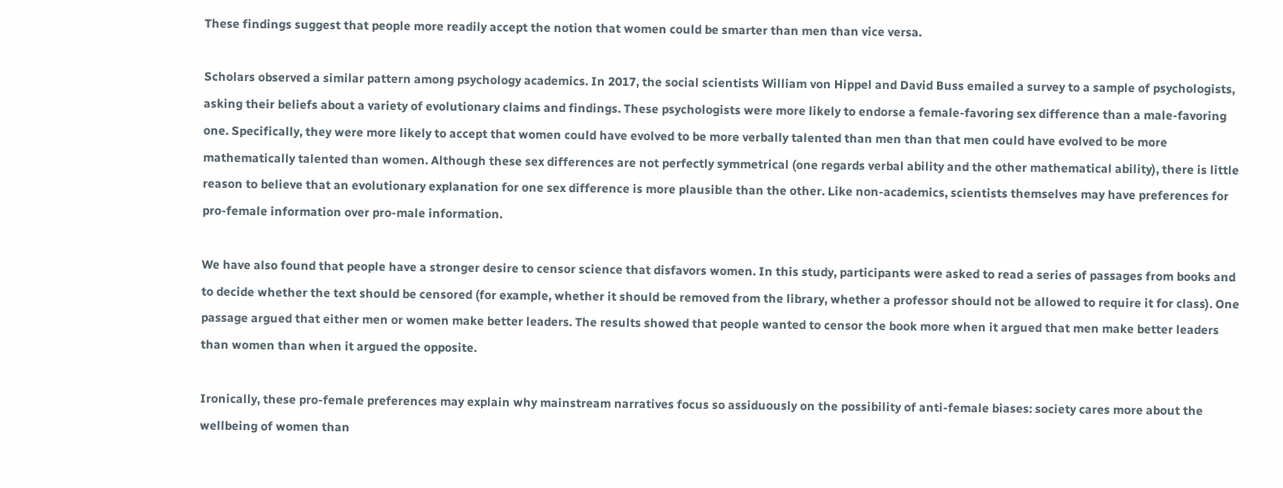These findings suggest that people more readily accept the notion that women could be smarter than men than vice versa.

Scholars observed a similar pattern among psychology academics. In 2017, the social scientists William von Hippel and David Buss emailed a survey to a sample of psychologists, asking their beliefs about a variety of evolutionary claims and findings. These psychologists were more likely to endorse a female-favoring sex difference than a male-favoring one. Specifically, they were more likely to accept that women could have evolved to be more verbally talented than men than that men could have evolved to be more mathematically talented than women. Although these sex differences are not perfectly symmetrical (one regards verbal ability and the other mathematical ability), there is little reason to believe that an evolutionary explanation for one sex difference is more plausible than the other. Like non-academics, scientists themselves may have preferences for pro-female information over pro-male information.

We have also found that people have a stronger desire to censor science that disfavors women. In this study, participants were asked to read a series of passages from books and to decide whether the text should be censored (for example, whether it should be removed from the library, whether a professor should not be allowed to require it for class). One passage argued that either men or women make better leaders. The results showed that people wanted to censor the book more when it argued that men make better leaders than women than when it argued the opposite.

Ironically, these pro-female preferences may explain why mainstream narratives focus so assiduously on the possibility of anti-female biases: society cares more about the wellbeing of women than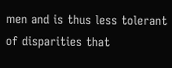men and is thus less tolerant of disparities that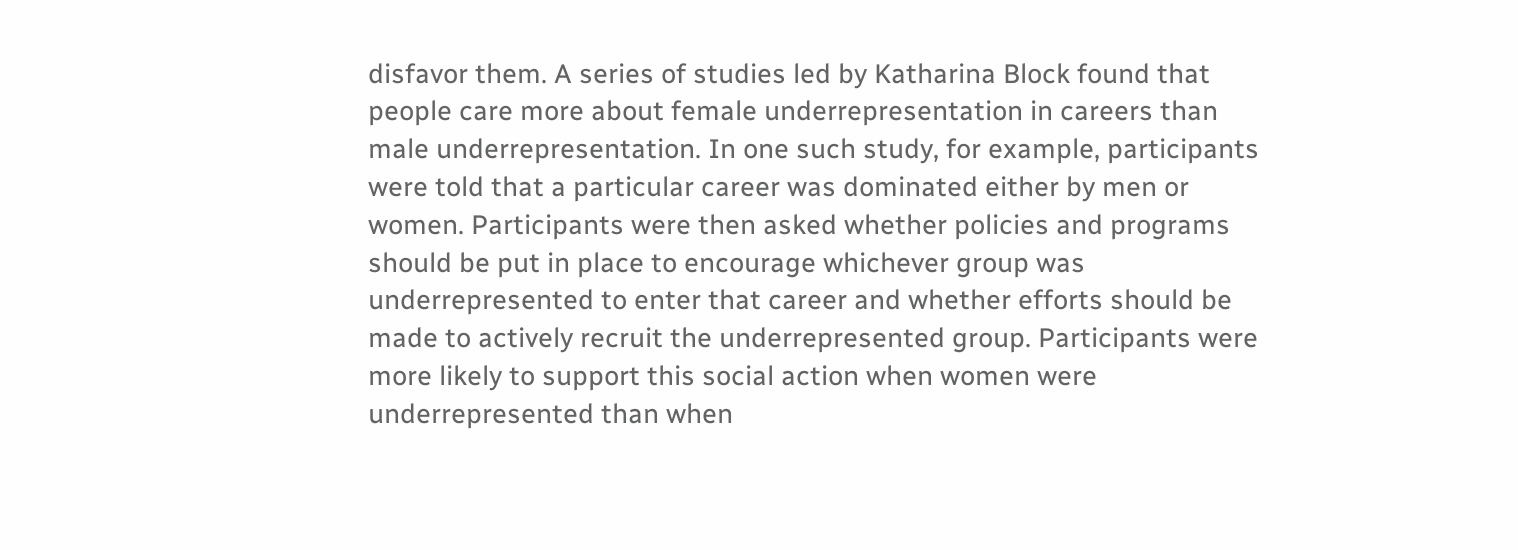disfavor them. A series of studies led by Katharina Block found that people care more about female underrepresentation in careers than male underrepresentation. In one such study, for example, participants were told that a particular career was dominated either by men or women. Participants were then asked whether policies and programs should be put in place to encourage whichever group was underrepresented to enter that career and whether efforts should be made to actively recruit the underrepresented group. Participants were more likely to support this social action when women were underrepresented than when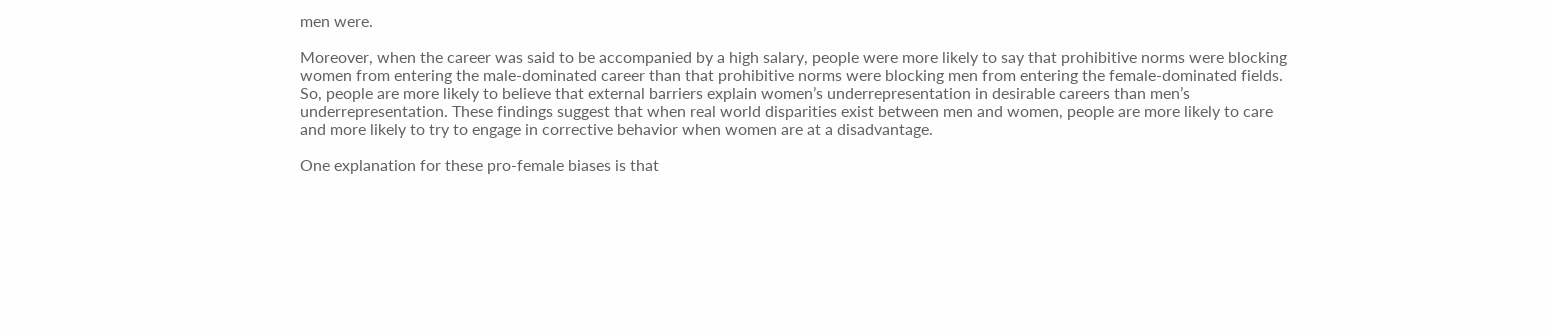men were.

Moreover, when the career was said to be accompanied by a high salary, people were more likely to say that prohibitive norms were blocking women from entering the male-dominated career than that prohibitive norms were blocking men from entering the female-dominated fields. So, people are more likely to believe that external barriers explain women’s underrepresentation in desirable careers than men’s underrepresentation. These findings suggest that when real world disparities exist between men and women, people are more likely to care and more likely to try to engage in corrective behavior when women are at a disadvantage.

One explanation for these pro-female biases is that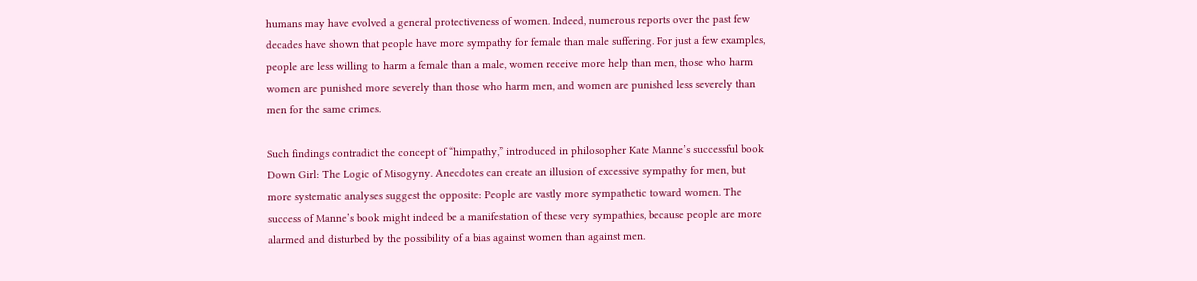humans may have evolved a general protectiveness of women. Indeed, numerous reports over the past few decades have shown that people have more sympathy for female than male suffering. For just a few examples, people are less willing to harm a female than a male, women receive more help than men, those who harm women are punished more severely than those who harm men, and women are punished less severely than men for the same crimes.

Such findings contradict the concept of “himpathy,” introduced in philosopher Kate Manne’s successful book Down Girl: The Logic of Misogyny. Anecdotes can create an illusion of excessive sympathy for men, but more systematic analyses suggest the opposite: People are vastly more sympathetic toward women. The success of Manne’s book might indeed be a manifestation of these very sympathies, because people are more alarmed and disturbed by the possibility of a bias against women than against men.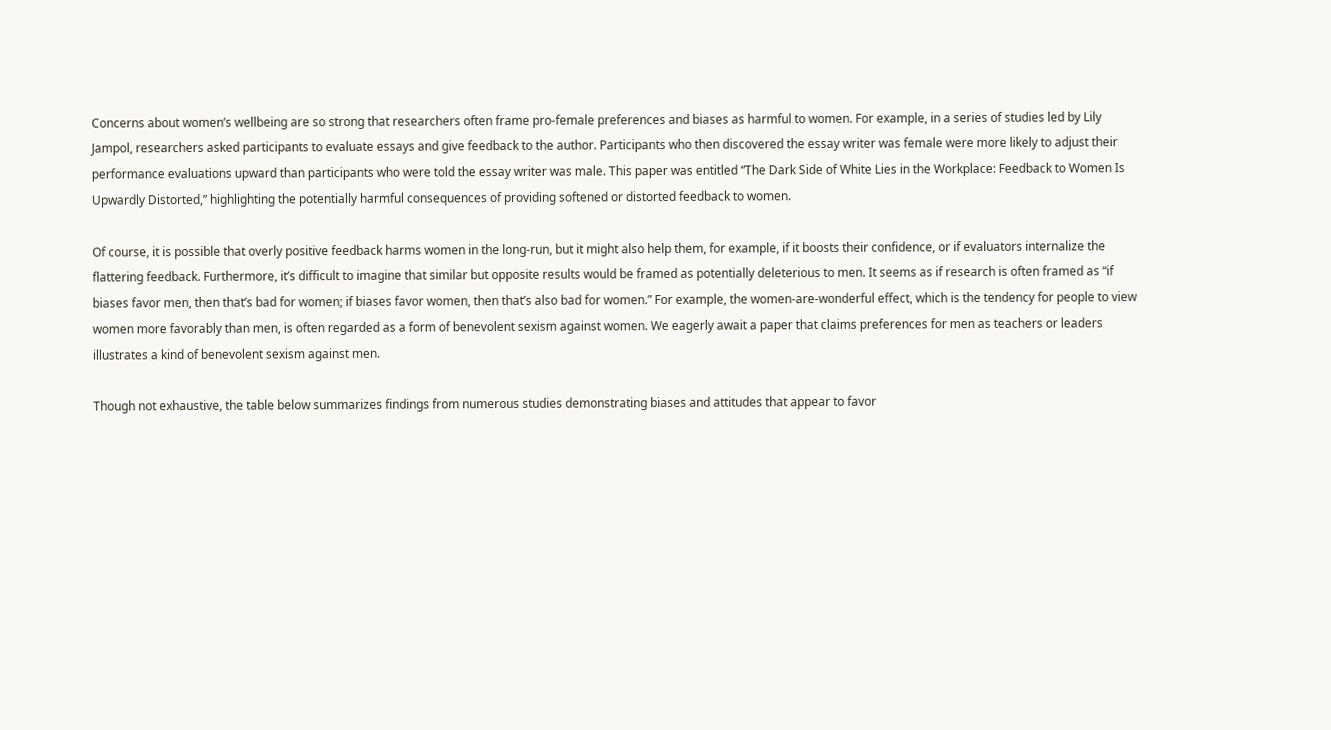Concerns about women’s wellbeing are so strong that researchers often frame pro-female preferences and biases as harmful to women. For example, in a series of studies led by Lily Jampol, researchers asked participants to evaluate essays and give feedback to the author. Participants who then discovered the essay writer was female were more likely to adjust their performance evaluations upward than participants who were told the essay writer was male. This paper was entitled “The Dark Side of White Lies in the Workplace: Feedback to Women Is Upwardly Distorted,” highlighting the potentially harmful consequences of providing softened or distorted feedback to women.

Of course, it is possible that overly positive feedback harms women in the long-run, but it might also help them, for example, if it boosts their confidence, or if evaluators internalize the flattering feedback. Furthermore, it’s difficult to imagine that similar but opposite results would be framed as potentially deleterious to men. It seems as if research is often framed as “if biases favor men, then that’s bad for women; if biases favor women, then that’s also bad for women.” For example, the women-are-wonderful effect, which is the tendency for people to view women more favorably than men, is often regarded as a form of benevolent sexism against women. We eagerly await a paper that claims preferences for men as teachers or leaders illustrates a kind of benevolent sexism against men.

Though not exhaustive, the table below summarizes findings from numerous studies demonstrating biases and attitudes that appear to favor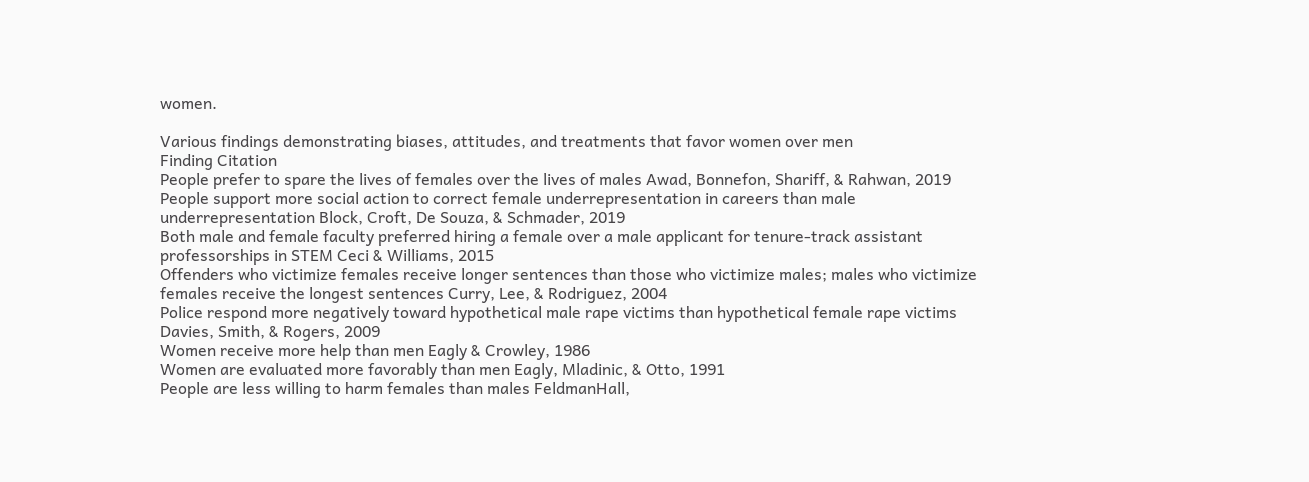women.

Various findings demonstrating biases, attitudes, and treatments that favor women over men
Finding Citation
People prefer to spare the lives of females over the lives of males Awad, Bonnefon, Shariff, & Rahwan, 2019
People support more social action to correct female underrepresentation in careers than male underrepresentation Block, Croft, De Souza, & Schmader, 2019
Both male and female faculty preferred hiring a female over a male applicant for tenure-track assistant professorships in STEM Ceci & Williams, 2015
Offenders who victimize females receive longer sentences than those who victimize males; males who victimize females receive the longest sentences Curry, Lee, & Rodriguez, 2004
Police respond more negatively toward hypothetical male rape victims than hypothetical female rape victims Davies, Smith, & Rogers, 2009
Women receive more help than men Eagly & Crowley, 1986
Women are evaluated more favorably than men Eagly, Mladinic, & Otto, 1991
People are less willing to harm females than males FeldmanHall,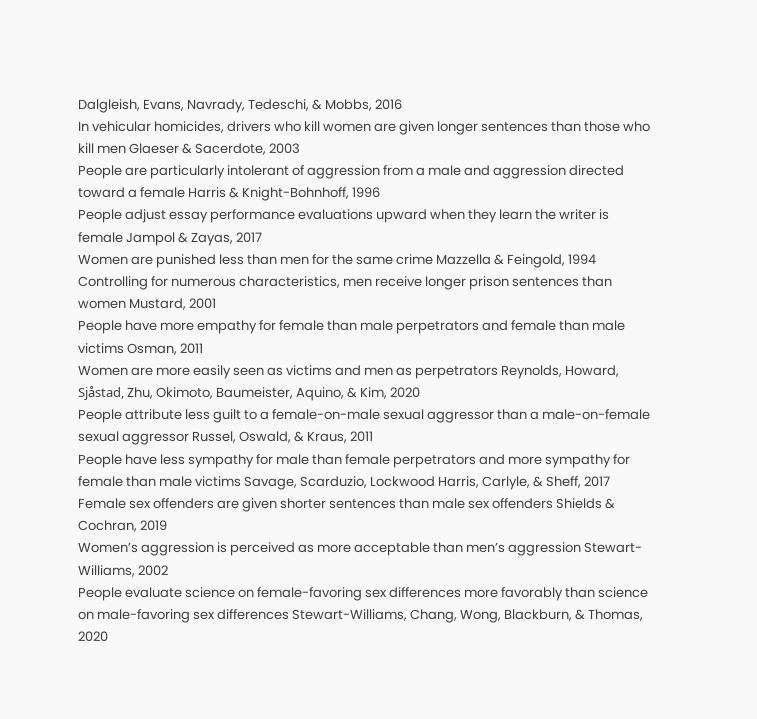Dalgleish, Evans, Navrady, Tedeschi, & Mobbs, 2016
In vehicular homicides, drivers who kill women are given longer sentences than those who kill men Glaeser & Sacerdote, 2003
People are particularly intolerant of aggression from a male and aggression directed toward a female Harris & Knight-Bohnhoff, 1996
People adjust essay performance evaluations upward when they learn the writer is female Jampol & Zayas, 2017
Women are punished less than men for the same crime Mazzella & Feingold, 1994
Controlling for numerous characteristics, men receive longer prison sentences than women Mustard, 2001
People have more empathy for female than male perpetrators and female than male victims Osman, 2011
Women are more easily seen as victims and men as perpetrators Reynolds, Howard, Sjåstad, Zhu, Okimoto, Baumeister, Aquino, & Kim, 2020
People attribute less guilt to a female-on-male sexual aggressor than a male-on-female sexual aggressor Russel, Oswald, & Kraus, 2011
People have less sympathy for male than female perpetrators and more sympathy for female than male victims Savage, Scarduzio, Lockwood Harris, Carlyle, & Sheff, 2017
Female sex offenders are given shorter sentences than male sex offenders Shields & Cochran, 2019
Women’s aggression is perceived as more acceptable than men’s aggression Stewart-Williams, 2002
People evaluate science on female-favoring sex differences more favorably than science on male-favoring sex differences Stewart-Williams, Chang, Wong, Blackburn, & Thomas, 2020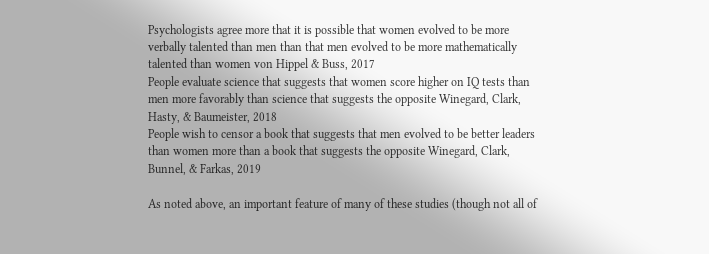Psychologists agree more that it is possible that women evolved to be more verbally talented than men than that men evolved to be more mathematically talented than women von Hippel & Buss, 2017
People evaluate science that suggests that women score higher on IQ tests than men more favorably than science that suggests the opposite Winegard, Clark, Hasty, & Baumeister, 2018
People wish to censor a book that suggests that men evolved to be better leaders than women more than a book that suggests the opposite Winegard, Clark, Bunnel, & Farkas, 2019

As noted above, an important feature of many of these studies (though not all of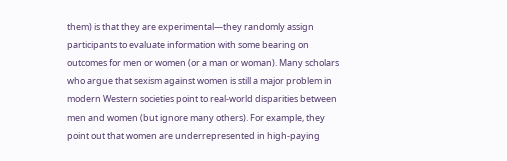them) is that they are experimental—they randomly assign participants to evaluate information with some bearing on outcomes for men or women (or a man or woman). Many scholars who argue that sexism against women is still a major problem in modern Western societies point to real-world disparities between men and women (but ignore many others). For example, they point out that women are underrepresented in high-paying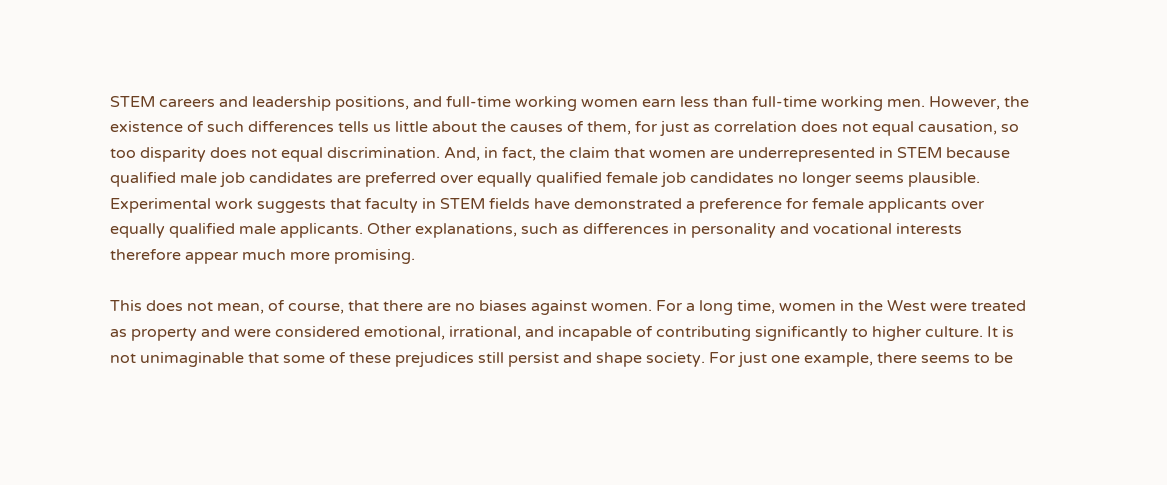STEM careers and leadership positions, and full-time working women earn less than full-time working men. However, the existence of such differences tells us little about the causes of them, for just as correlation does not equal causation, so too disparity does not equal discrimination. And, in fact, the claim that women are underrepresented in STEM because qualified male job candidates are preferred over equally qualified female job candidates no longer seems plausible. Experimental work suggests that faculty in STEM fields have demonstrated a preference for female applicants over equally qualified male applicants. Other explanations, such as differences in personality and vocational interests therefore appear much more promising.

This does not mean, of course, that there are no biases against women. For a long time, women in the West were treated as property and were considered emotional, irrational, and incapable of contributing significantly to higher culture. It is not unimaginable that some of these prejudices still persist and shape society. For just one example, there seems to be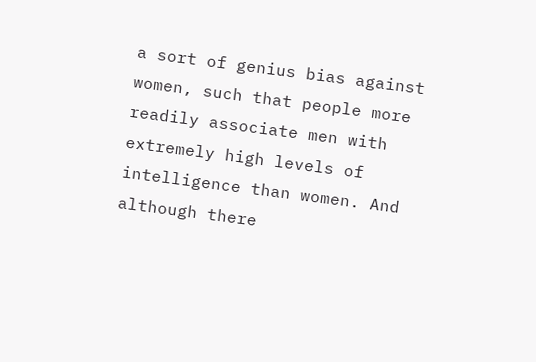a sort of genius bias against women, such that people more readily associate men with extremely high levels of intelligence than women. And although there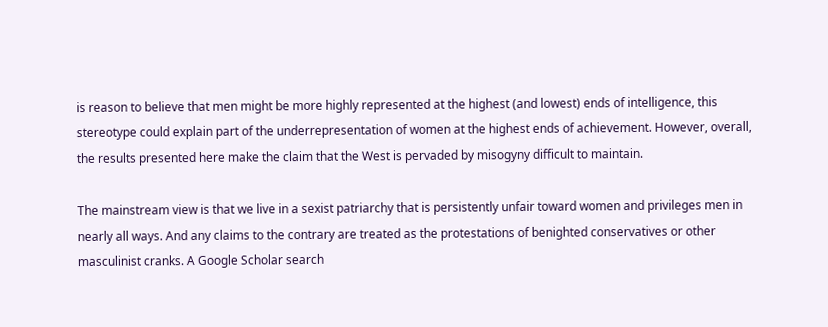is reason to believe that men might be more highly represented at the highest (and lowest) ends of intelligence, this stereotype could explain part of the underrepresentation of women at the highest ends of achievement. However, overall, the results presented here make the claim that the West is pervaded by misogyny difficult to maintain.

The mainstream view is that we live in a sexist patriarchy that is persistently unfair toward women and privileges men in nearly all ways. And any claims to the contrary are treated as the protestations of benighted conservatives or other masculinist cranks. A Google Scholar search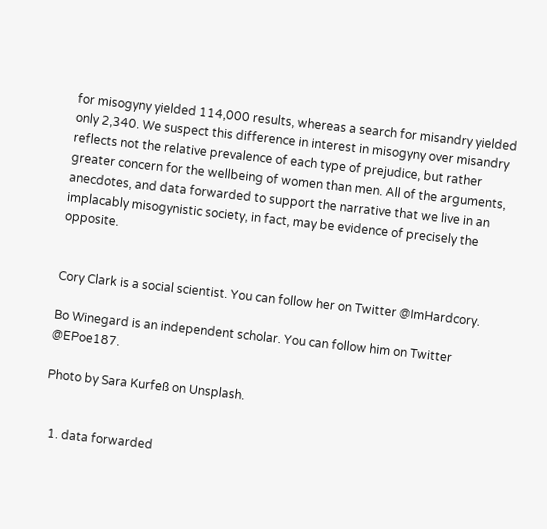for misogyny yielded 114,000 results, whereas a search for misandry yielded only 2,340. We suspect this difference in interest in misogyny over misandry reflects not the relative prevalence of each type of prejudice, but rather greater concern for the wellbeing of women than men. All of the arguments, anecdotes, and data forwarded to support the narrative that we live in an implacably misogynistic society, in fact, may be evidence of precisely the opposite.


Cory Clark is a social scientist. You can follow her on Twitter @ImHardcory.

Bo Winegard is an independent scholar. You can follow him on Twitter @EPoe187.

Photo by Sara Kurfeß on Unsplash.


  1. data forwarded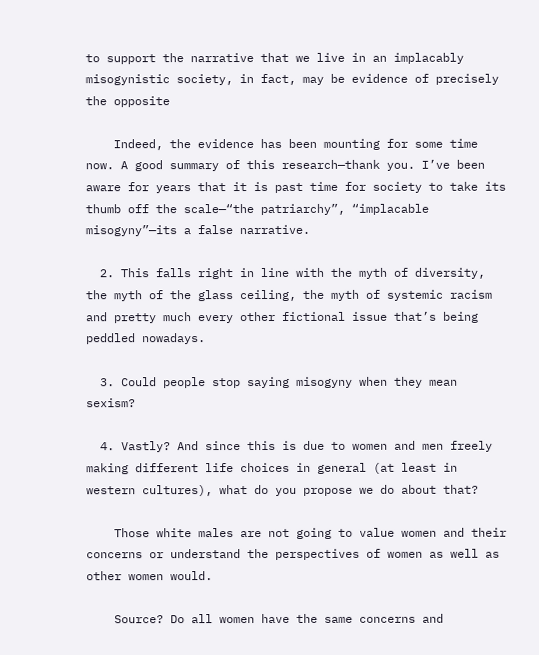to support the narrative that we live in an implacably misogynistic society, in fact, may be evidence of precisely the opposite

    Indeed, the evidence has been mounting for some time now. A good summary of this research—thank you. I’ve been aware for years that it is past time for society to take its thumb off the scale—“the patriarchy”, “implacable misogyny”—its a false narrative.

  2. This falls right in line with the myth of diversity, the myth of the glass ceiling, the myth of systemic racism and pretty much every other fictional issue that’s being peddled nowadays.

  3. Could people stop saying misogyny when they mean sexism?

  4. Vastly? And since this is due to women and men freely making different life choices in general (at least in western cultures), what do you propose we do about that?

    Those white males are not going to value women and their concerns or understand the perspectives of women as well as other women would.

    Source? Do all women have the same concerns and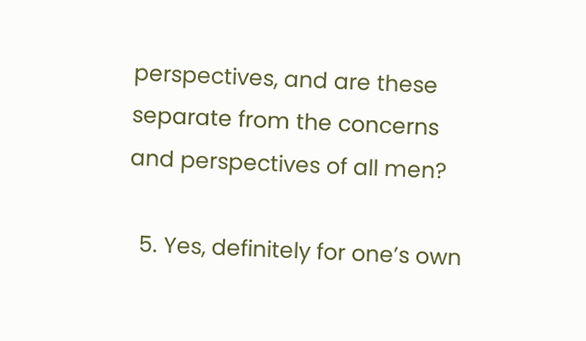perspectives, and are these separate from the concerns and perspectives of all men?

  5. Yes, definitely for one’s own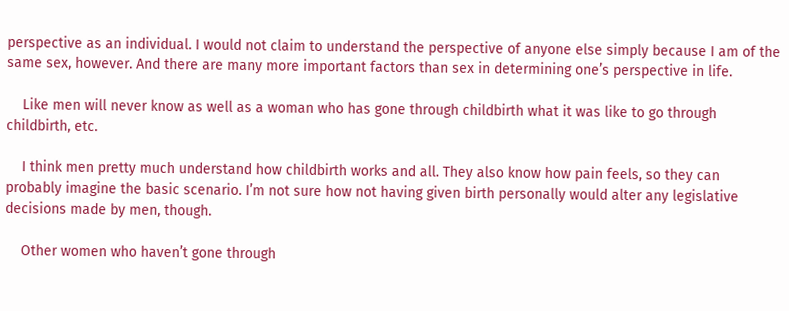perspective as an individual. I would not claim to understand the perspective of anyone else simply because I am of the same sex, however. And there are many more important factors than sex in determining one’s perspective in life.

    Like men will never know as well as a woman who has gone through childbirth what it was like to go through childbirth, etc.

    I think men pretty much understand how childbirth works and all. They also know how pain feels, so they can probably imagine the basic scenario. I’m not sure how not having given birth personally would alter any legislative decisions made by men, though.

    Other women who haven’t gone through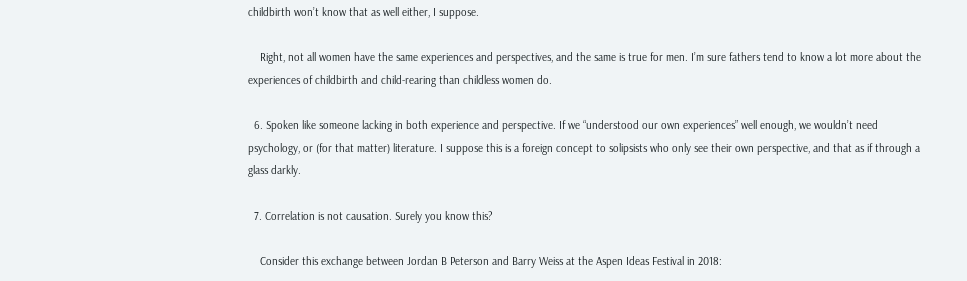childbirth won’t know that as well either, I suppose.

    Right, not all women have the same experiences and perspectives, and the same is true for men. I’m sure fathers tend to know a lot more about the experiences of childbirth and child-rearing than childless women do.

  6. Spoken like someone lacking in both experience and perspective. If we “understood our own experiences” well enough, we wouldn’t need psychology, or (for that matter) literature. I suppose this is a foreign concept to solipsists who only see their own perspective, and that as if through a glass darkly.

  7. Correlation is not causation. Surely you know this?

    Consider this exchange between Jordan B Peterson and Barry Weiss at the Aspen Ideas Festival in 2018: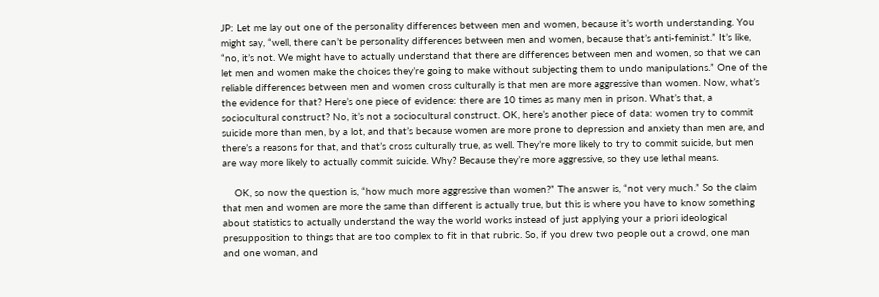JP: Let me lay out one of the personality differences between men and women, because it’s worth understanding. You might say, “well, there can’t be personality differences between men and women, because that’s anti-feminist.” It’s like, “no, it’s not. We might have to actually understand that there are differences between men and women, so that we can let men and women make the choices they’re going to make without subjecting them to undo manipulations.” One of the reliable differences between men and women cross culturally is that men are more aggressive than women. Now, what’s the evidence for that? Here’s one piece of evidence: there are 10 times as many men in prison. What’s that, a sociocultural construct? No, it’s not a sociocultural construct. OK, here’s another piece of data: women try to commit suicide more than men, by a lot, and that’s because women are more prone to depression and anxiety than men are, and there’s a reasons for that, and that’s cross culturally true, as well. They’re more likely to try to commit suicide, but men are way more likely to actually commit suicide. Why? Because they’re more aggressive, so they use lethal means.

    OK, so now the question is, “how much more aggressive than women?” The answer is, “not very much.” So the claim that men and women are more the same than different is actually true, but this is where you have to know something about statistics to actually understand the way the world works instead of just applying your a priori ideological presupposition to things that are too complex to fit in that rubric. So, if you drew two people out a crowd, one man and one woman, and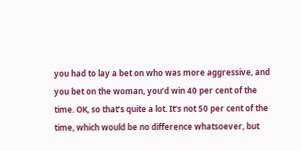you had to lay a bet on who was more aggressive, and you bet on the woman, you’d win 40 per cent of the time. OK, so that’s quite a lot. It’s not 50 per cent of the time, which would be no difference whatsoever, but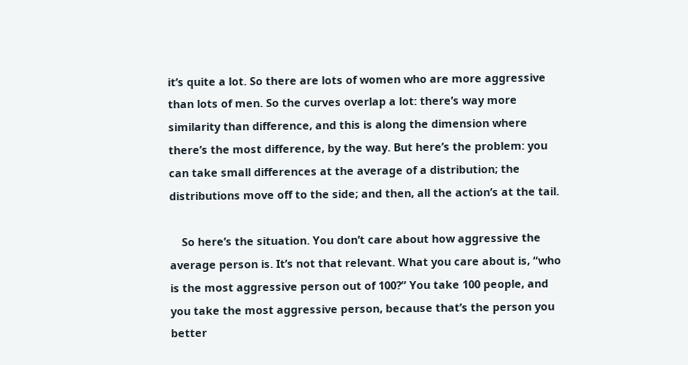it’s quite a lot. So there are lots of women who are more aggressive than lots of men. So the curves overlap a lot: there’s way more similarity than difference, and this is along the dimension where there’s the most difference, by the way. But here’s the problem: you can take small differences at the average of a distribution; the distributions move off to the side; and then, all the action’s at the tail.

    So here’s the situation. You don’t care about how aggressive the average person is. It’s not that relevant. What you care about is, “who is the most aggressive person out of 100?” You take 100 people, and you take the most aggressive person, because that’s the person you better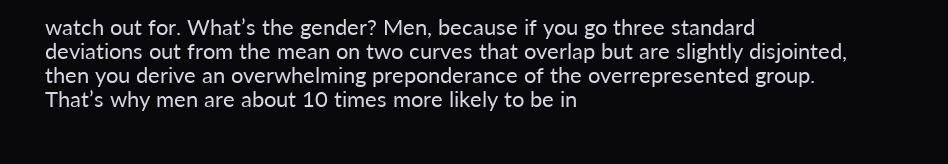watch out for. What’s the gender? Men, because if you go three standard deviations out from the mean on two curves that overlap but are slightly disjointed, then you derive an overwhelming preponderance of the overrepresented group. That’s why men are about 10 times more likely to be in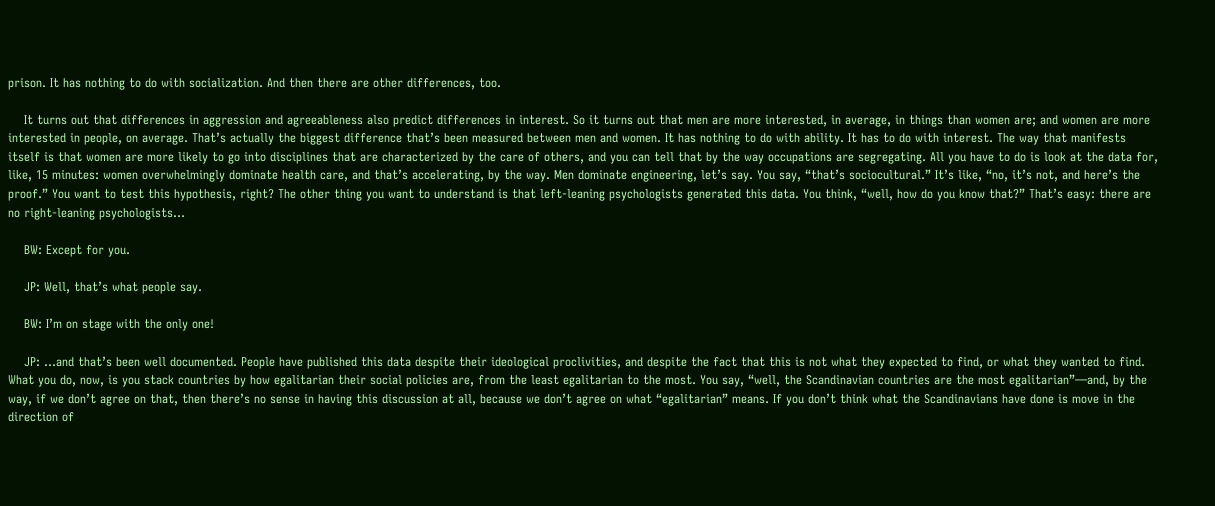prison. It has nothing to do with socialization. And then there are other differences, too.

    It turns out that differences in aggression and agreeableness also predict differences in interest. So it turns out that men are more interested, in average, in things than women are; and women are more interested in people, on average. That’s actually the biggest difference that’s been measured between men and women. It has nothing to do with ability. It has to do with interest. The way that manifests itself is that women are more likely to go into disciplines that are characterized by the care of others, and you can tell that by the way occupations are segregating. All you have to do is look at the data for, like, 15 minutes: women overwhelmingly dominate health care, and that’s accelerating, by the way. Men dominate engineering, let’s say. You say, “that’s sociocultural.” It’s like, “no, it’s not, and here’s the proof.” You want to test this hypothesis, right? The other thing you want to understand is that left-leaning psychologists generated this data. You think, “well, how do you know that?” That’s easy: there are no right-leaning psychologists…

    BW: Except for you.

    JP: Well, that’s what people say.

    BW: I’m on stage with the only one!

    JP: …and that’s been well documented. People have published this data despite their ideological proclivities, and despite the fact that this is not what they expected to find, or what they wanted to find. What you do, now, is you stack countries by how egalitarian their social policies are, from the least egalitarian to the most. You say, “well, the Scandinavian countries are the most egalitarian”—and, by the way, if we don’t agree on that, then there’s no sense in having this discussion at all, because we don’t agree on what “egalitarian” means. If you don’t think what the Scandinavians have done is move in the direction of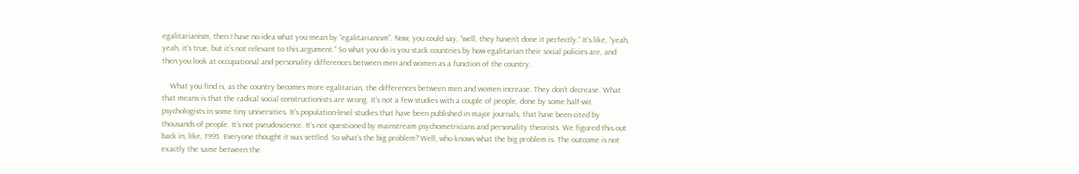egalitarianism, then I have no idea what you mean by “egalitarianism”. Now, you could say, “well, they haven’t done it perfectly.” It’s like, “yeah, yeah, it’s true, but it’s not relevant to this argument.” So what you do is you stack countries by how egalitarian their social policies are, and then you look at occupational and personality differences between men and women as a function of the country.

    What you find is, as the country becomes more egalitarian, the differences between men and women increase. They don’t decrease. What that means is that the radical social constructionists are wrong. It’s not a few studies with a couple of people, done by some half-wit psychologists in some tiny universities. It’s population-level studies that have been published in major journals, that have been cited by thousands of people. It’s not pseudoscience. It’s not questioned by mainstream psychometricians and personality theorists. We figured this out back in, like, 1995. Everyone thought it was settled. So what’s the big problem? Well, who knows what the big problem is. The outcome is not exactly the same between the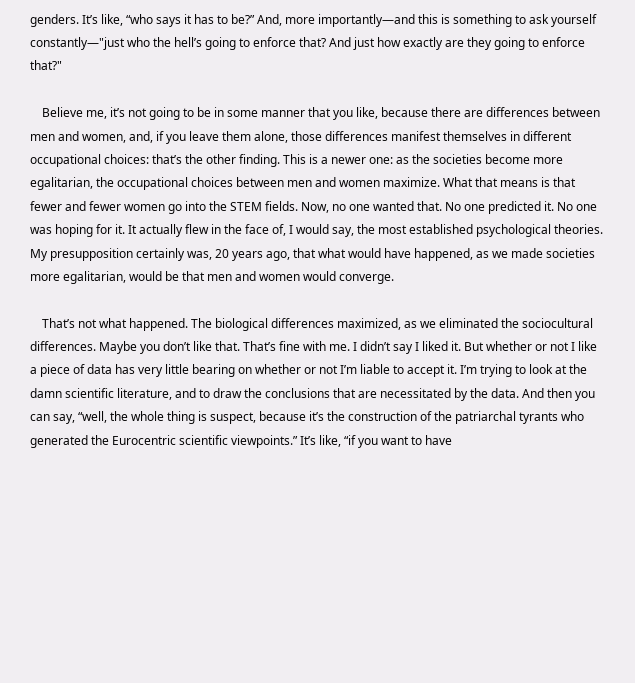genders. It’s like, “who says it has to be?” And, more importantly—and this is something to ask yourself constantly—"just who the hell’s going to enforce that? And just how exactly are they going to enforce that?"

    Believe me, it’s not going to be in some manner that you like, because there are differences between men and women, and, if you leave them alone, those differences manifest themselves in different occupational choices: that’s the other finding. This is a newer one: as the societies become more egalitarian, the occupational choices between men and women maximize. What that means is that fewer and fewer women go into the STEM fields. Now, no one wanted that. No one predicted it. No one was hoping for it. It actually flew in the face of, I would say, the most established psychological theories. My presupposition certainly was, 20 years ago, that what would have happened, as we made societies more egalitarian, would be that men and women would converge.

    That’s not what happened. The biological differences maximized, as we eliminated the sociocultural differences. Maybe you don’t like that. That’s fine with me. I didn’t say I liked it. But whether or not I like a piece of data has very little bearing on whether or not I’m liable to accept it. I’m trying to look at the damn scientific literature, and to draw the conclusions that are necessitated by the data. And then you can say, “well, the whole thing is suspect, because it’s the construction of the patriarchal tyrants who generated the Eurocentric scientific viewpoints.” It’s like, “if you want to have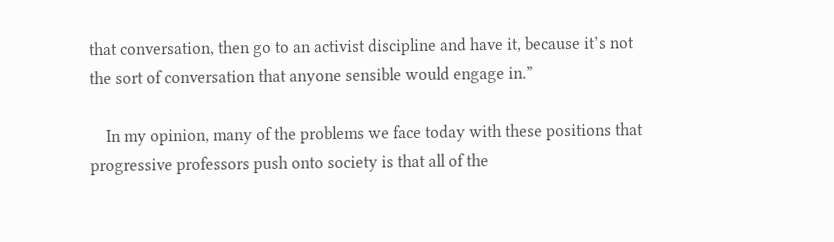that conversation, then go to an activist discipline and have it, because it’s not the sort of conversation that anyone sensible would engage in.”

    In my opinion, many of the problems we face today with these positions that progressive professors push onto society is that all of the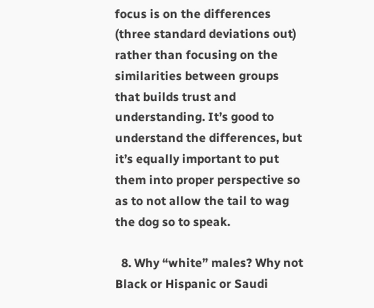focus is on the differences (three standard deviations out) rather than focusing on the similarities between groups that builds trust and understanding. It’s good to understand the differences, but it’s equally important to put them into proper perspective so as to not allow the tail to wag the dog so to speak.

  8. Why “white” males? Why not Black or Hispanic or Saudi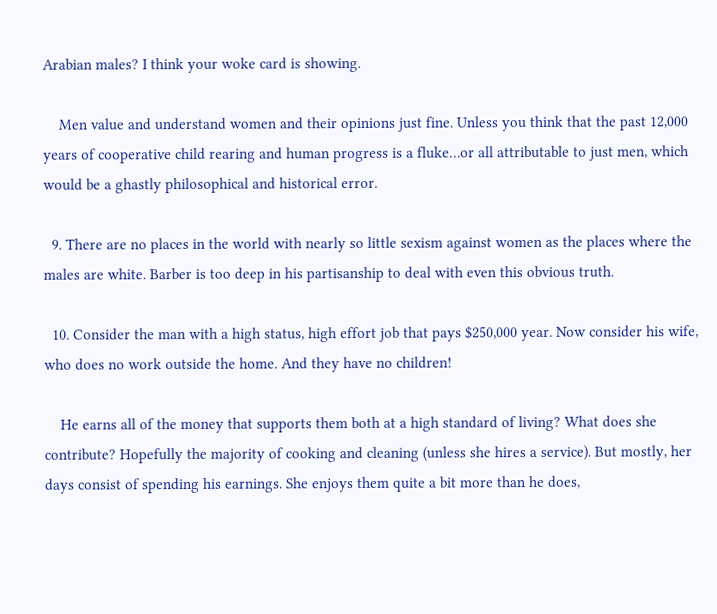Arabian males? I think your woke card is showing.

    Men value and understand women and their opinions just fine. Unless you think that the past 12,000 years of cooperative child rearing and human progress is a fluke…or all attributable to just men, which would be a ghastly philosophical and historical error.

  9. There are no places in the world with nearly so little sexism against women as the places where the males are white. Barber is too deep in his partisanship to deal with even this obvious truth.

  10. Consider the man with a high status, high effort job that pays $250,000 year. Now consider his wife, who does no work outside the home. And they have no children!

    He earns all of the money that supports them both at a high standard of living? What does she contribute? Hopefully the majority of cooking and cleaning (unless she hires a service). But mostly, her days consist of spending his earnings. She enjoys them quite a bit more than he does,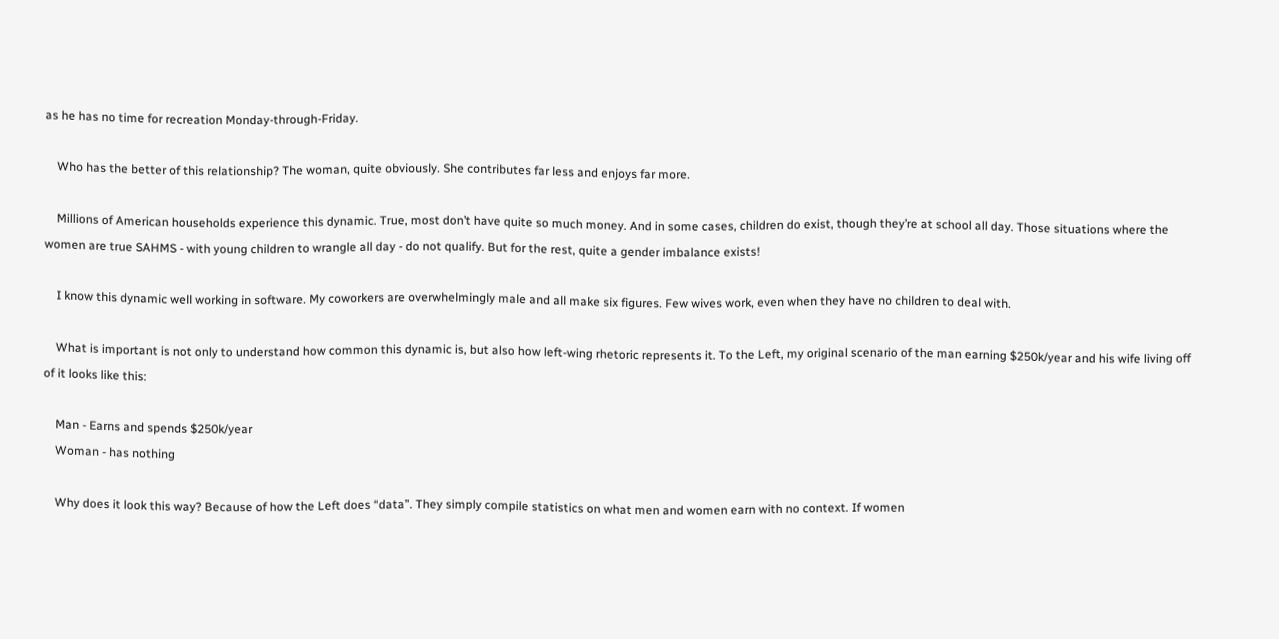as he has no time for recreation Monday-through-Friday.

    Who has the better of this relationship? The woman, quite obviously. She contributes far less and enjoys far more.

    Millions of American households experience this dynamic. True, most don’t have quite so much money. And in some cases, children do exist, though they’re at school all day. Those situations where the women are true SAHMS - with young children to wrangle all day - do not qualify. But for the rest, quite a gender imbalance exists!

    I know this dynamic well working in software. My coworkers are overwhelmingly male and all make six figures. Few wives work, even when they have no children to deal with.

    What is important is not only to understand how common this dynamic is, but also how left-wing rhetoric represents it. To the Left, my original scenario of the man earning $250k/year and his wife living off of it looks like this:

    Man - Earns and spends $250k/year
    Woman - has nothing

    Why does it look this way? Because of how the Left does “data”. They simply compile statistics on what men and women earn with no context. If women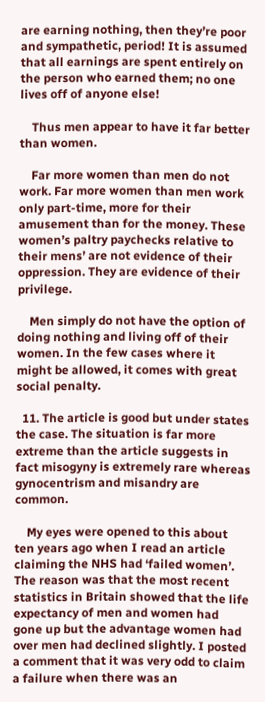are earning nothing, then they’re poor and sympathetic, period! It is assumed that all earnings are spent entirely on the person who earned them; no one lives off of anyone else!

    Thus men appear to have it far better than women.

    Far more women than men do not work. Far more women than men work only part-time, more for their amusement than for the money. These women’s paltry paychecks relative to their mens’ are not evidence of their oppression. They are evidence of their privilege.

    Men simply do not have the option of doing nothing and living off of their women. In the few cases where it might be allowed, it comes with great social penalty.

  11. The article is good but under states the case. The situation is far more extreme than the article suggests in fact misogyny is extremely rare whereas gynocentrism and misandry are common.

    My eyes were opened to this about ten years ago when I read an article claiming the NHS had ‘failed women’. The reason was that the most recent statistics in Britain showed that the life expectancy of men and women had gone up but the advantage women had over men had declined slightly. I posted a comment that it was very odd to claim a failure when there was an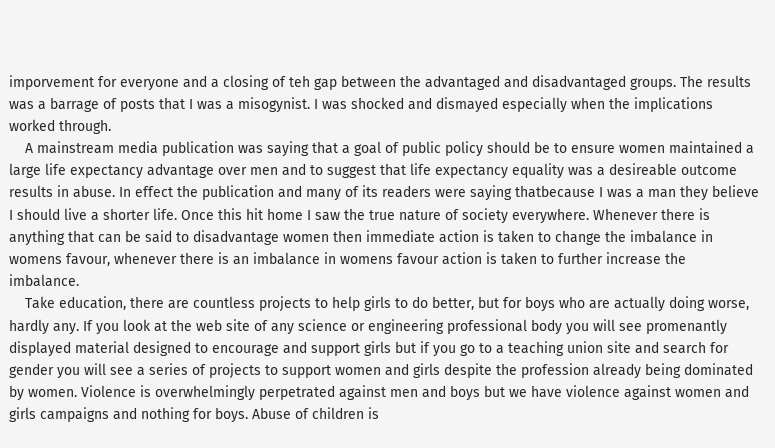imporvement for everyone and a closing of teh gap between the advantaged and disadvantaged groups. The results was a barrage of posts that I was a misogynist. I was shocked and dismayed especially when the implications worked through.
    A mainstream media publication was saying that a goal of public policy should be to ensure women maintained a large life expectancy advantage over men and to suggest that life expectancy equality was a desireable outcome results in abuse. In effect the publication and many of its readers were saying thatbecause I was a man they believe I should live a shorter life. Once this hit home I saw the true nature of society everywhere. Whenever there is anything that can be said to disadvantage women then immediate action is taken to change the imbalance in womens favour, whenever there is an imbalance in womens favour action is taken to further increase the imbalance.
    Take education, there are countless projects to help girls to do better, but for boys who are actually doing worse, hardly any. If you look at the web site of any science or engineering professional body you will see promenantly displayed material designed to encourage and support girls but if you go to a teaching union site and search for gender you will see a series of projects to support women and girls despite the profession already being dominated by women. Violence is overwhelmingly perpetrated against men and boys but we have violence against women and girls campaigns and nothing for boys. Abuse of children is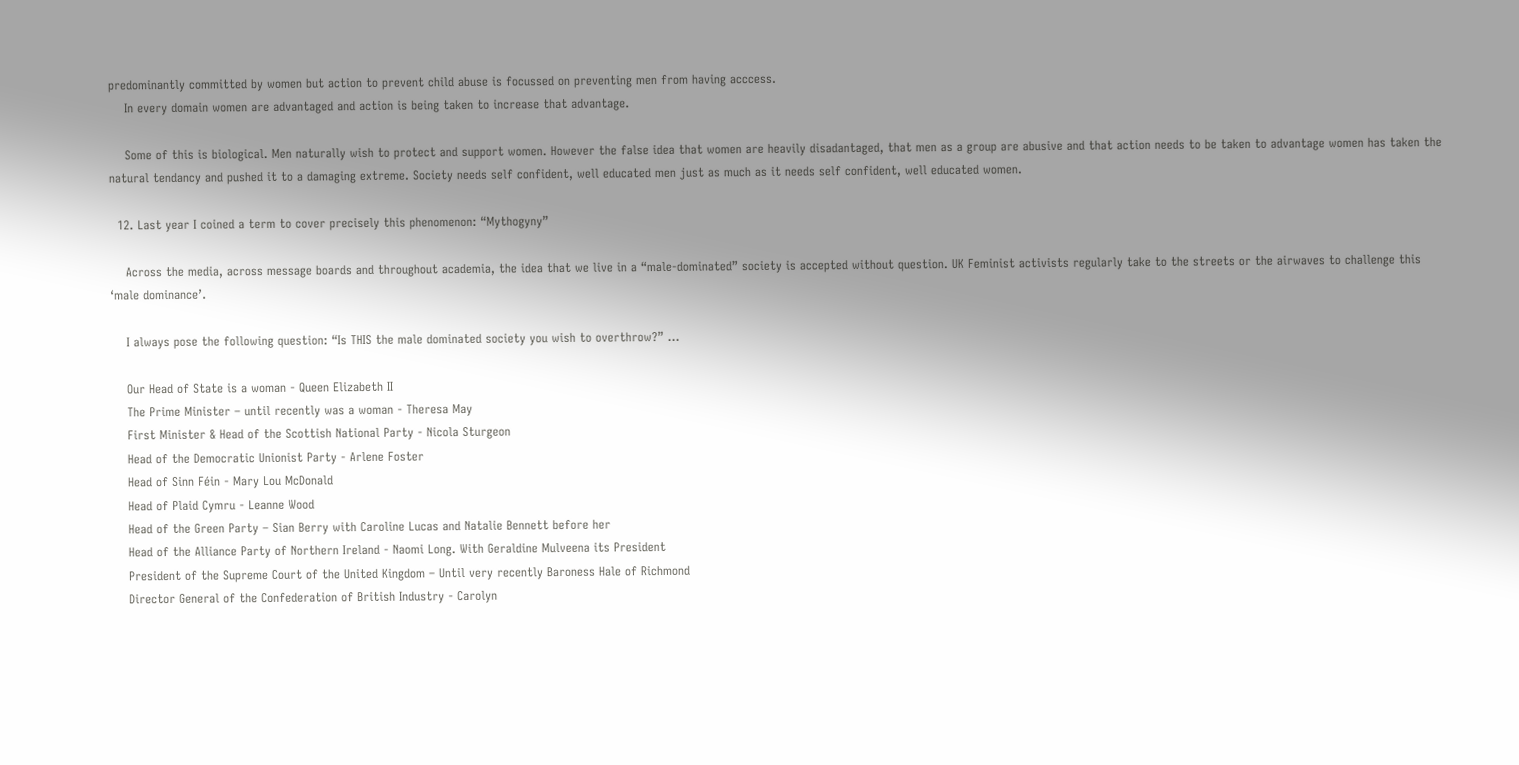predominantly committed by women but action to prevent child abuse is focussed on preventing men from having acccess.
    In every domain women are advantaged and action is being taken to increase that advantage.

    Some of this is biological. Men naturally wish to protect and support women. However the false idea that women are heavily disadantaged, that men as a group are abusive and that action needs to be taken to advantage women has taken the natural tendancy and pushed it to a damaging extreme. Society needs self confident, well educated men just as much as it needs self confident, well educated women.

  12. Last year I coined a term to cover precisely this phenomenon: “Mythogyny”

    Across the media, across message boards and throughout academia, the idea that we live in a “male-dominated” society is accepted without question. UK Feminist activists regularly take to the streets or the airwaves to challenge this ‘male dominance’.

    I always pose the following question: “Is THIS the male dominated society you wish to overthrow?” …

    Our Head of State is a woman - Queen Elizabeth II
    The Prime Minister – until recently was a woman - Theresa May
    First Minister & Head of the Scottish National Party - Nicola Sturgeon
    Head of the Democratic Unionist Party - Arlene Foster
    Head of Sinn Féin - Mary Lou McDonald
    Head of Plaid Cymru - Leanne Wood
    Head of the Green Party – Sian Berry with Caroline Lucas and Natalie Bennett before her
    Head of the Alliance Party of Northern Ireland - Naomi Long. With Geraldine Mulveena its President
    President of the Supreme Court of the United Kingdom – Until very recently Baroness Hale of Richmond
    Director General of the Confederation of British Industry - Carolyn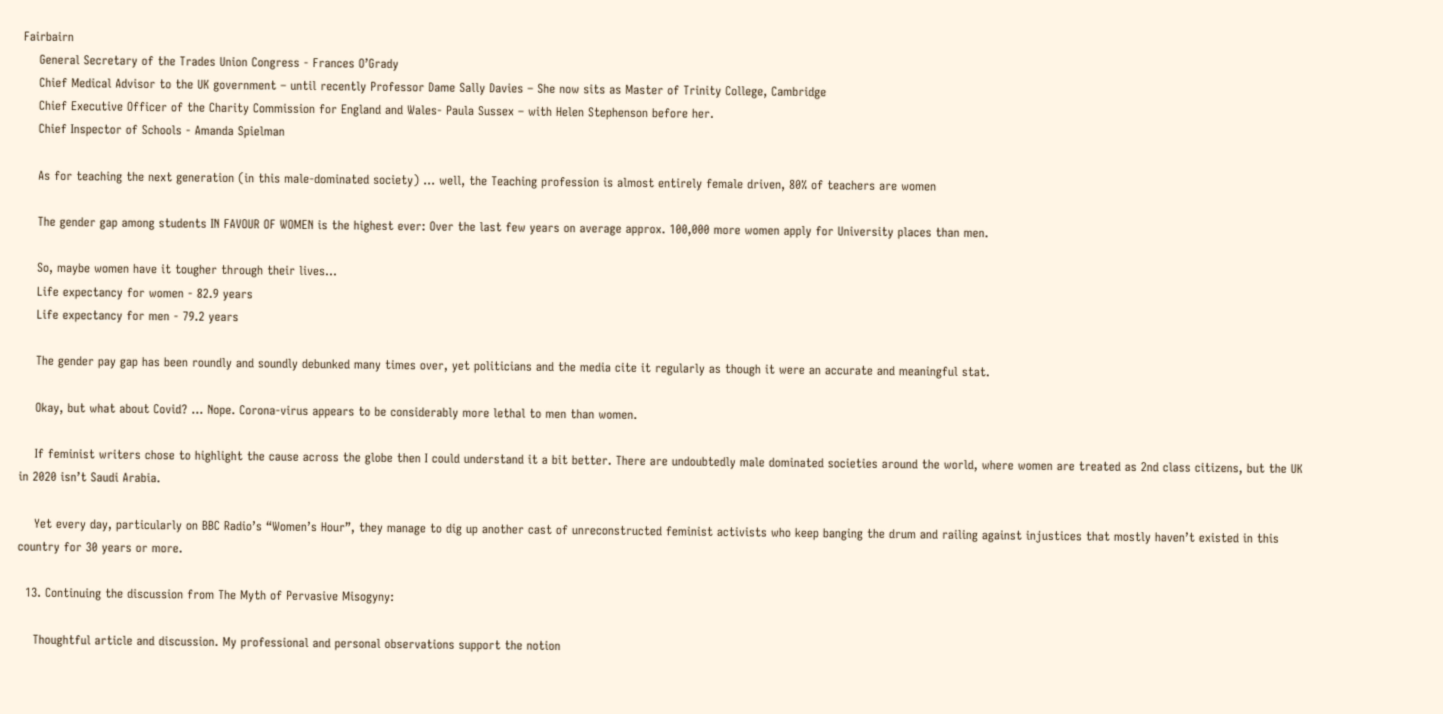Fairbairn
    General Secretary of the Trades Union Congress - Frances O’Grady
    Chief Medical Advisor to the UK government – until recently Professor Dame Sally Davies – She now sits as Master of Trinity College, Cambridge
    Chief Executive Officer of the Charity Commission for England and Wales- Paula Sussex – with Helen Stephenson before her.
    Chief Inspector of Schools - Amanda Spielman

    As for teaching the next generation (in this male-dominated society) … well, the Teaching profession is almost entirely female driven, 80% of teachers are women

    The gender gap among students IN FAVOUR OF WOMEN is the highest ever: Over the last few years on average approx. 100,000 more women apply for University places than men.

    So, maybe women have it tougher through their lives…
    Life expectancy for women - 82.9 years
    Life expectancy for men - 79.2 years

    The gender pay gap has been roundly and soundly debunked many times over, yet politicians and the media cite it regularly as though it were an accurate and meaningful stat.

    Okay, but what about Covid? … Nope. Corona-virus appears to be considerably more lethal to men than women.

    If feminist writers chose to highlight the cause across the globe then I could understand it a bit better. There are undoubtedly male dominated societies around the world, where women are treated as 2nd class citizens, but the UK in 2020 isn’t Saudi Arabia.

    Yet every day, particularly on BBC Radio’s “Women’s Hour”, they manage to dig up another cast of unreconstructed feminist activists who keep banging the drum and railing against injustices that mostly haven’t existed in this country for 30 years or more.

  13. Continuing the discussion from The Myth of Pervasive Misogyny:

    Thoughtful article and discussion. My professional and personal observations support the notion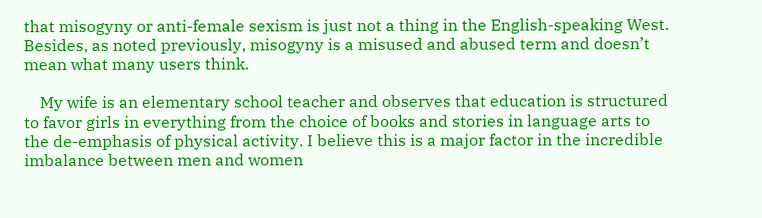that misogyny or anti-female sexism is just not a thing in the English-speaking West. Besides, as noted previously, misogyny is a misused and abused term and doesn’t mean what many users think.

    My wife is an elementary school teacher and observes that education is structured to favor girls in everything from the choice of books and stories in language arts to the de-emphasis of physical activity. I believe this is a major factor in the incredible imbalance between men and women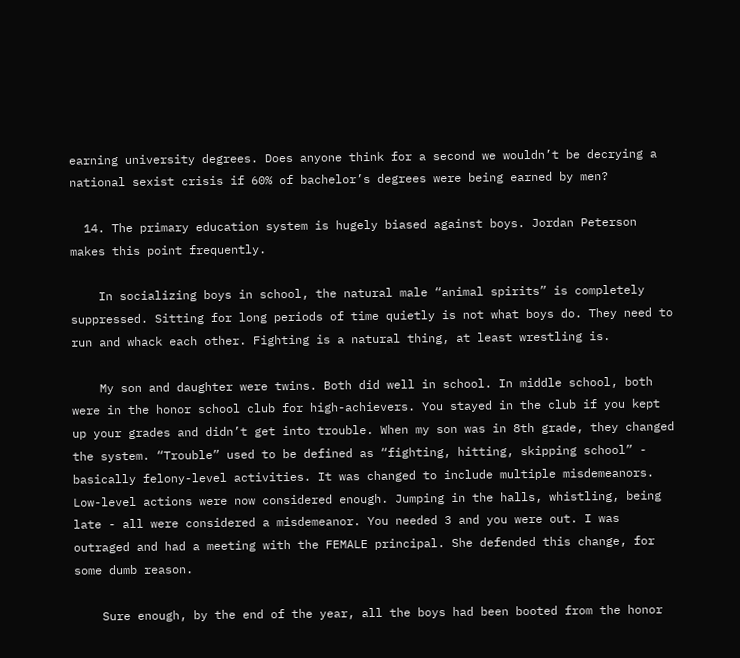earning university degrees. Does anyone think for a second we wouldn’t be decrying a national sexist crisis if 60% of bachelor’s degrees were being earned by men?

  14. The primary education system is hugely biased against boys. Jordan Peterson makes this point frequently.

    In socializing boys in school, the natural male “animal spirits” is completely suppressed. Sitting for long periods of time quietly is not what boys do. They need to run and whack each other. Fighting is a natural thing, at least wrestling is.

    My son and daughter were twins. Both did well in school. In middle school, both were in the honor school club for high-achievers. You stayed in the club if you kept up your grades and didn’t get into trouble. When my son was in 8th grade, they changed the system. “Trouble” used to be defined as “fighting, hitting, skipping school” - basically felony-level activities. It was changed to include multiple misdemeanors. Low-level actions were now considered enough. Jumping in the halls, whistling, being late - all were considered a misdemeanor. You needed 3 and you were out. I was outraged and had a meeting with the FEMALE principal. She defended this change, for some dumb reason.

    Sure enough, by the end of the year, all the boys had been booted from the honor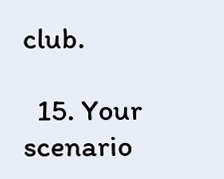club.

  15. Your scenario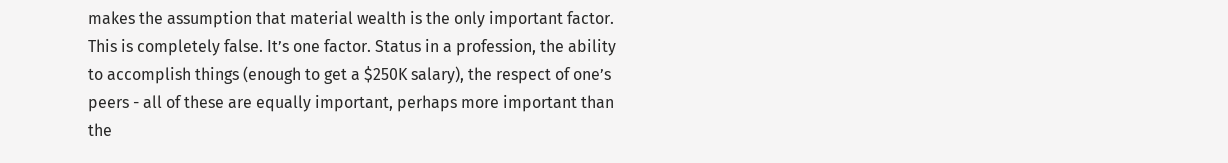makes the assumption that material wealth is the only important factor. This is completely false. It’s one factor. Status in a profession, the ability to accomplish things (enough to get a $250K salary), the respect of one’s peers - all of these are equally important, perhaps more important than the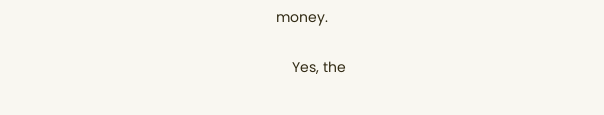money.

    Yes, the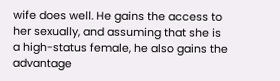wife does well. He gains the access to her sexually, and assuming that she is a high-status female, he also gains the advantage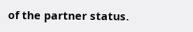of the partner status.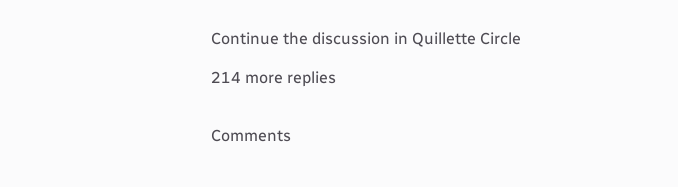Continue the discussion in Quillette Circle

214 more replies


Comments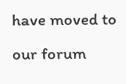have moved to our forum